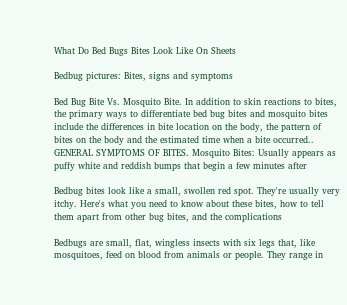What Do Bed Bugs Bites Look Like On Sheets

Bedbug pictures: Bites, signs and symptoms

Bed Bug Bite Vs. Mosquito Bite. In addition to skin reactions to bites, the primary ways to differentiate bed bug bites and mosquito bites include the differences in bite location on the body, the pattern of bites on the body and the estimated time when a bite occurred.. GENERAL SYMPTOMS OF BITES. Mosquito Bites: Usually appears as puffy white and reddish bumps that begin a few minutes after

Bedbug bites look like a small, swollen red spot. They're usually very itchy. Here's what you need to know about these bites, how to tell them apart from other bug bites, and the complications

Bedbugs are small, flat, wingless insects with six legs that, like mosquitoes, feed on blood from animals or people. They range in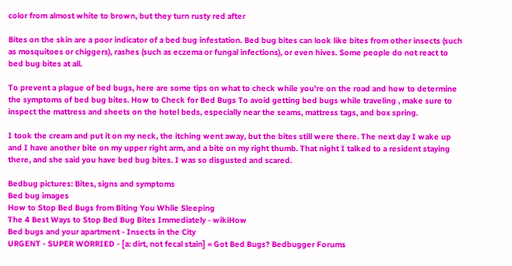color from almost white to brown, but they turn rusty red after

Bites on the skin are a poor indicator of a bed bug infestation. Bed bug bites can look like bites from other insects (such as mosquitoes or chiggers), rashes (such as eczema or fungal infections), or even hives. Some people do not react to bed bug bites at all.

To prevent a plague of bed bugs, here are some tips on what to check while you're on the road and how to determine the symptoms of bed bug bites. How to Check for Bed Bugs To avoid getting bed bugs while traveling , make sure to inspect the mattress and sheets on the hotel beds, especially near the seams, mattress tags, and box spring.

I took the cream and put it on my neck, the itching went away, but the bites still were there. The next day I wake up and I have another bite on my upper right arm, and a bite on my right thumb. That night I talked to a resident staying there, and she said you have bed bug bites. I was so disgusted and scared.

Bedbug pictures: Bites, signs and symptoms
Bed bug images
How to Stop Bed Bugs from Biting You While Sleeping
The 4 Best Ways to Stop Bed Bug Bites Immediately - wikiHow
Bed bugs and your apartment - Insects in the City
URGENT - SUPER WORRIED - [a: dirt, not fecal stain] « Got Bed Bugs? Bedbugger Forums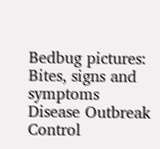Bedbug pictures: Bites, signs and symptoms
Disease Outbreak Control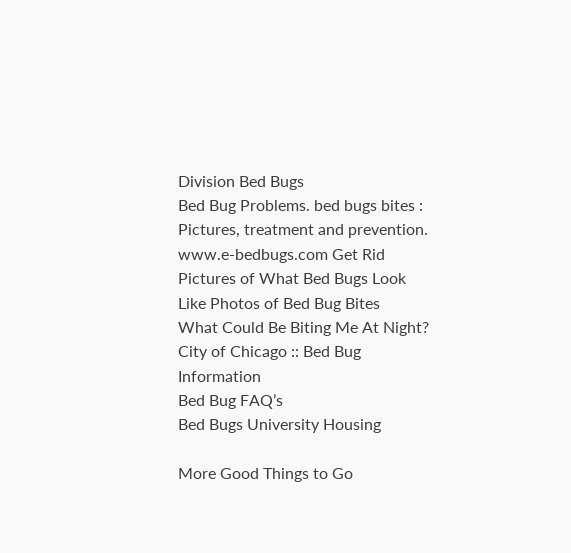Division Bed Bugs
Bed Bug Problems. bed bugs bites : Pictures, treatment and prevention. www.e-bedbugs.com Get Rid
Pictures of What Bed Bugs Look Like Photos of Bed Bug Bites
What Could Be Biting Me At Night?
City of Chicago :: Bed Bug Information
Bed Bug FAQ’s
Bed Bugs University Housing

More Good Things to Go